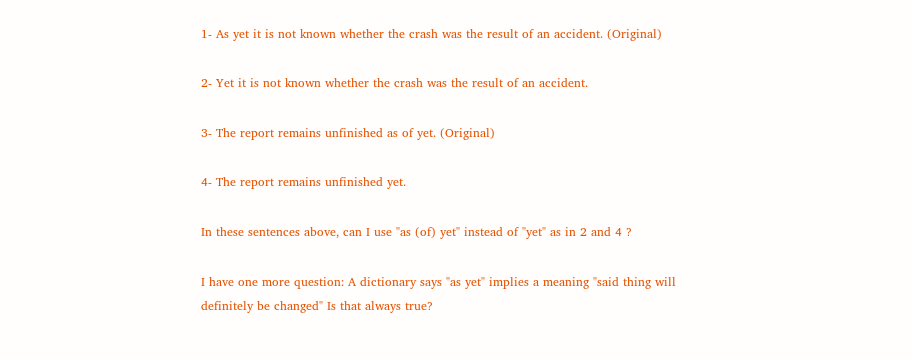1- As yet it is not known whether the crash was the result of an accident. (Original)

2- Yet it is not known whether the crash was the result of an accident.

3- The report remains unfinished as of yet. (Original)

4- The report remains unfinished yet.

In these sentences above, can I use "as (of) yet" instead of "yet" as in 2 and 4 ?

I have one more question: A dictionary says "as yet" implies a meaning "said thing will definitely be changed" Is that always true?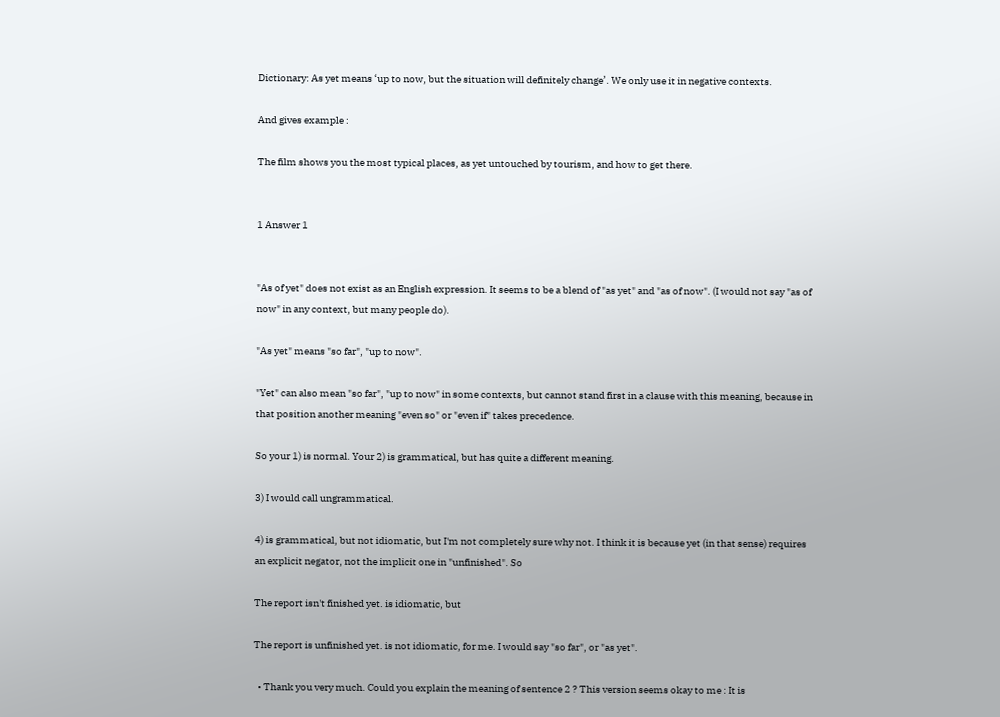Dictionary: As yet means ‘up to now, but the situation will definitely change’. We only use it in negative contexts.

And gives example :

The film shows you the most typical places, as yet untouched by tourism, and how to get there.


1 Answer 1


"As of yet" does not exist as an English expression. It seems to be a blend of "as yet" and "as of now". (I would not say "as of now" in any context, but many people do).

"As yet" means "so far", "up to now".

"Yet" can also mean "so far", "up to now" in some contexts, but cannot stand first in a clause with this meaning, because in that position another meaning "even so" or "even if" takes precedence.

So your 1) is normal. Your 2) is grammatical, but has quite a different meaning.

3) I would call ungrammatical.

4) is grammatical, but not idiomatic, but I'm not completely sure why not. I think it is because yet (in that sense) requires an explicit negator, not the implicit one in "unfinished". So

The report isn't finished yet. is idiomatic, but

The report is unfinished yet. is not idiomatic, for me. I would say "so far", or "as yet".

  • Thank you very much. Could you explain the meaning of sentence 2 ? This version seems okay to me : It is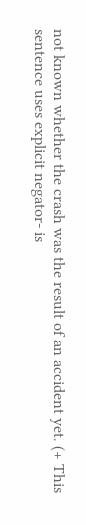not known whether the crash was the result of an accident yet. (+ This sentence uses explicit negator- is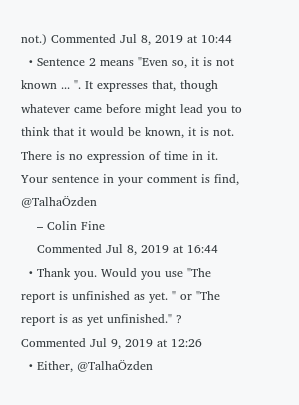not.) Commented Jul 8, 2019 at 10:44
  • Sentence 2 means "Even so, it is not known ... ". It expresses that, though whatever came before might lead you to think that it would be known, it is not. There is no expression of time in it. Your sentence in your comment is find, @TalhaÖzden
    – Colin Fine
    Commented Jul 8, 2019 at 16:44
  • Thank you. Would you use "The report is unfinished as yet. " or "The report is as yet unfinished." ? Commented Jul 9, 2019 at 12:26
  • Either, @TalhaÖzden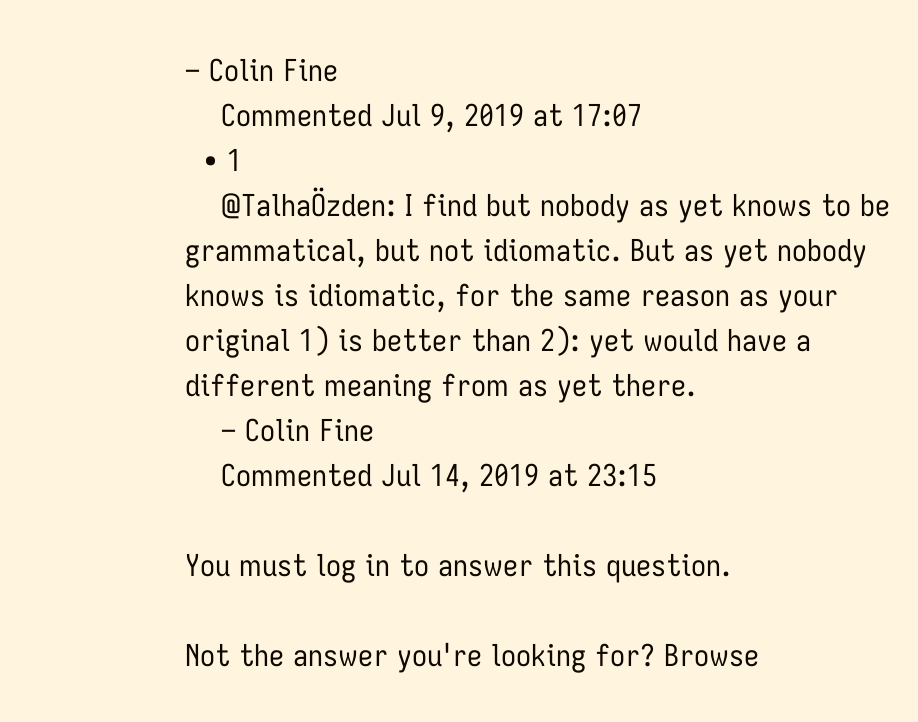– Colin Fine
    Commented Jul 9, 2019 at 17:07
  • 1
    @TalhaÖzden: I find but nobody as yet knows to be grammatical, but not idiomatic. But as yet nobody knows is idiomatic, for the same reason as your original 1) is better than 2): yet would have a different meaning from as yet there.
    – Colin Fine
    Commented Jul 14, 2019 at 23:15

You must log in to answer this question.

Not the answer you're looking for? Browse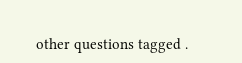other questions tagged .